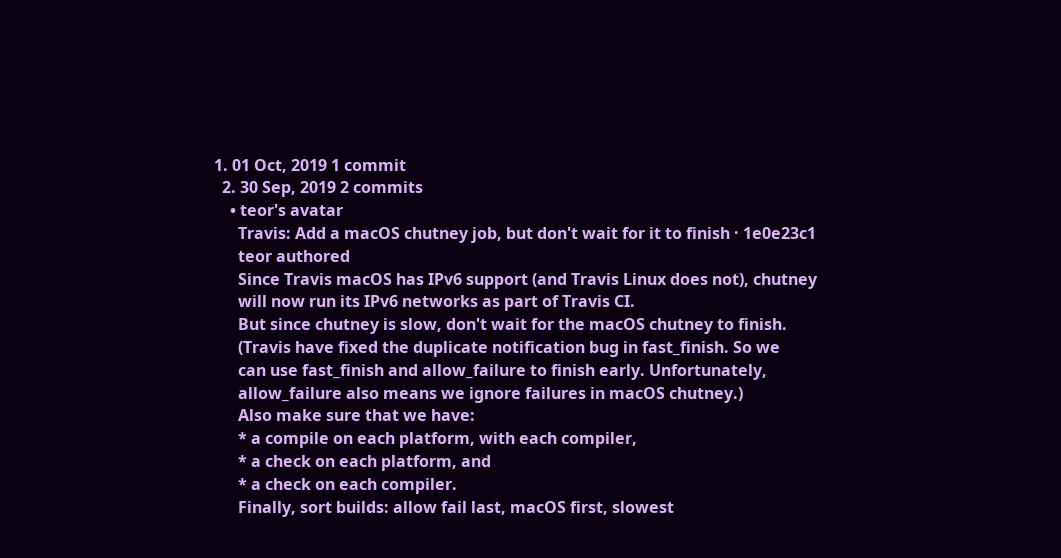1. 01 Oct, 2019 1 commit
  2. 30 Sep, 2019 2 commits
    • teor's avatar
      Travis: Add a macOS chutney job, but don't wait for it to finish · 1e0e23c1
      teor authored
      Since Travis macOS has IPv6 support (and Travis Linux does not), chutney
      will now run its IPv6 networks as part of Travis CI.
      But since chutney is slow, don't wait for the macOS chutney to finish.
      (Travis have fixed the duplicate notification bug in fast_finish. So we
      can use fast_finish and allow_failure to finish early. Unfortunately,
      allow_failure also means we ignore failures in macOS chutney.)
      Also make sure that we have:
      * a compile on each platform, with each compiler,
      * a check on each platform, and
      * a check on each compiler.
      Finally, sort builds: allow fail last, macOS first, slowest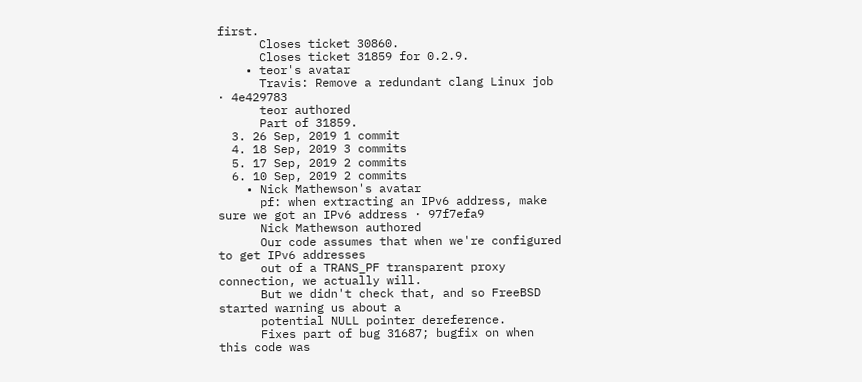first.
      Closes ticket 30860.
      Closes ticket 31859 for 0.2.9.
    • teor's avatar
      Travis: Remove a redundant clang Linux job · 4e429783
      teor authored
      Part of 31859.
  3. 26 Sep, 2019 1 commit
  4. 18 Sep, 2019 3 commits
  5. 17 Sep, 2019 2 commits
  6. 10 Sep, 2019 2 commits
    • Nick Mathewson's avatar
      pf: when extracting an IPv6 address, make sure we got an IPv6 address · 97f7efa9
      Nick Mathewson authored
      Our code assumes that when we're configured to get IPv6 addresses
      out of a TRANS_PF transparent proxy connection, we actually will.
      But we didn't check that, and so FreeBSD started warning us about a
      potential NULL pointer dereference.
      Fixes part of bug 31687; bugfix on when this code was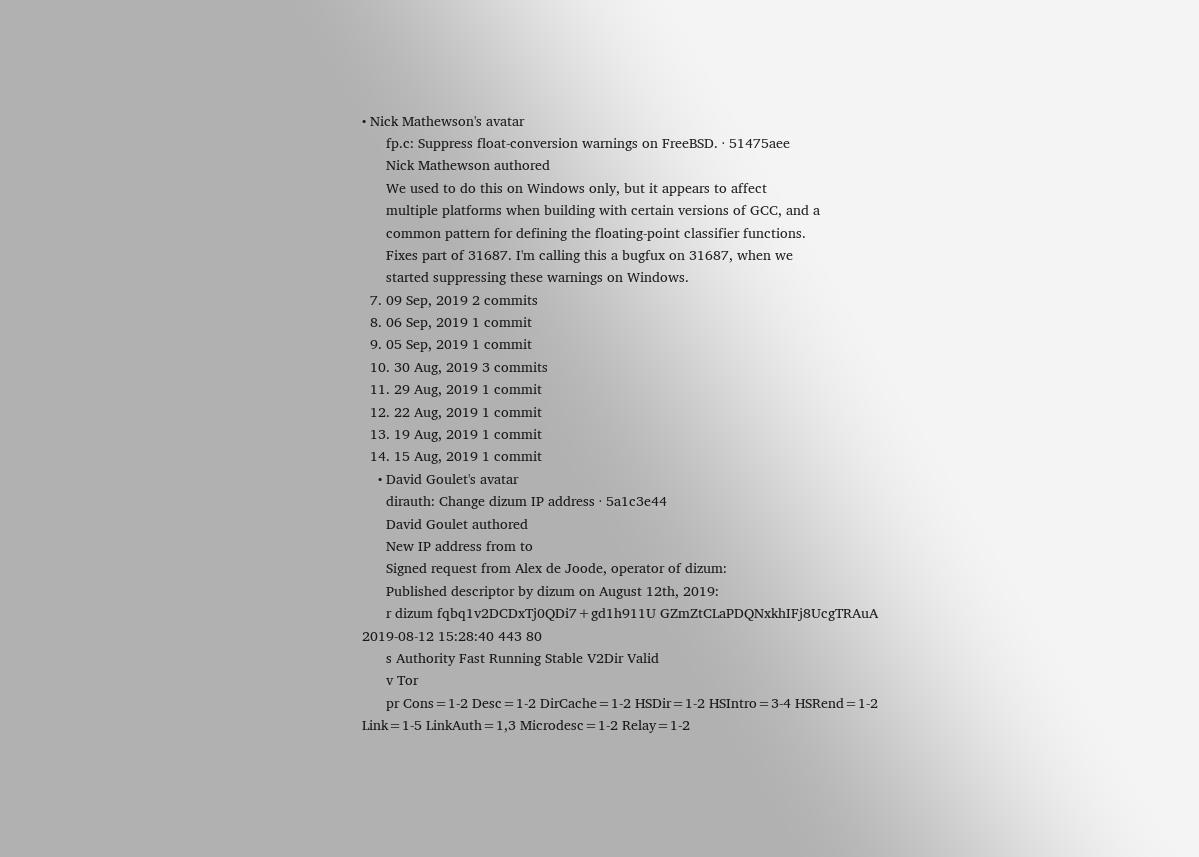• Nick Mathewson's avatar
      fp.c: Suppress float-conversion warnings on FreeBSD. · 51475aee
      Nick Mathewson authored
      We used to do this on Windows only, but it appears to affect
      multiple platforms when building with certain versions of GCC, and a
      common pattern for defining the floating-point classifier functions.
      Fixes part of 31687. I'm calling this a bugfux on 31687, when we
      started suppressing these warnings on Windows.
  7. 09 Sep, 2019 2 commits
  8. 06 Sep, 2019 1 commit
  9. 05 Sep, 2019 1 commit
  10. 30 Aug, 2019 3 commits
  11. 29 Aug, 2019 1 commit
  12. 22 Aug, 2019 1 commit
  13. 19 Aug, 2019 1 commit
  14. 15 Aug, 2019 1 commit
    • David Goulet's avatar
      dirauth: Change dizum IP address · 5a1c3e44
      David Goulet authored
      New IP address from to
      Signed request from Alex de Joode, operator of dizum:
      Published descriptor by dizum on August 12th, 2019:
      r dizum fqbq1v2DCDxTj0QDi7+gd1h911U GZmZtCLaPDQNxkhIFj8UcgTRAuA 2019-08-12 15:28:40 443 80
      s Authority Fast Running Stable V2Dir Valid
      v Tor
      pr Cons=1-2 Desc=1-2 DirCache=1-2 HSDir=1-2 HSIntro=3-4 HSRend=1-2 Link=1-5 LinkAuth=1,3 Microdesc=1-2 Relay=1-2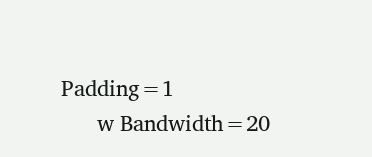Padding=1
      w Bandwidth=20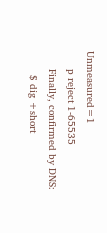Unmeasured=1
      p reject 1-65535
      Finally, confirmed by DNS:
        $ dig +short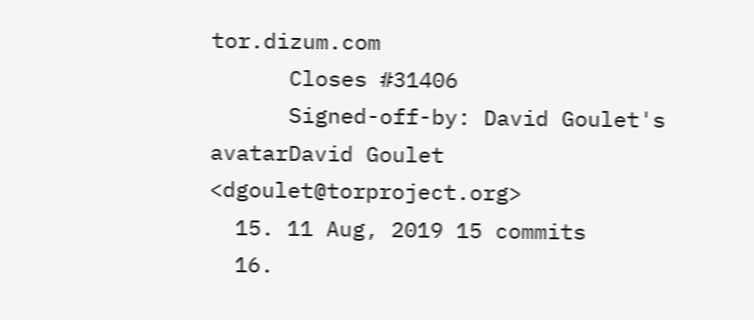tor.dizum.com
      Closes #31406
      Signed-off-by: David Goulet's avatarDavid Goulet <dgoulet@torproject.org>
  15. 11 Aug, 2019 15 commits
  16.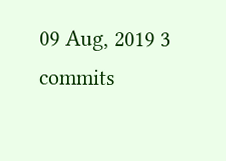09 Aug, 2019 3 commits